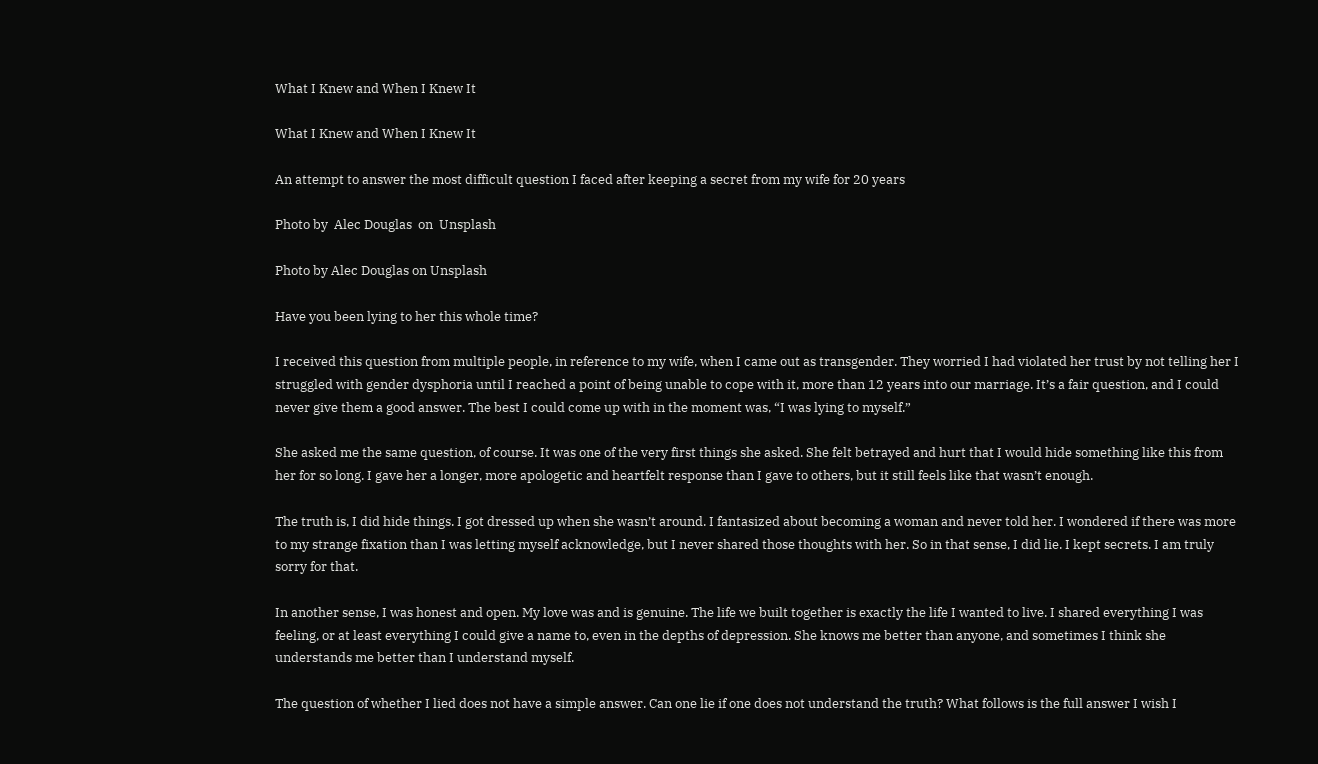What I Knew and When I Knew It

What I Knew and When I Knew It

An attempt to answer the most difficult question I faced after keeping a secret from my wife for 20 years

Photo by  Alec Douglas  on  Unsplash

Photo by Alec Douglas on Unsplash

Have you been lying to her this whole time?

I received this question from multiple people, in reference to my wife, when I came out as transgender. They worried I had violated her trust by not telling her I struggled with gender dysphoria until I reached a point of being unable to cope with it, more than 12 years into our marriage. It’s a fair question, and I could never give them a good answer. The best I could come up with in the moment was, “I was lying to myself.”

She asked me the same question, of course. It was one of the very first things she asked. She felt betrayed and hurt that I would hide something like this from her for so long. I gave her a longer, more apologetic and heartfelt response than I gave to others, but it still feels like that wasn’t enough.

The truth is, I did hide things. I got dressed up when she wasn’t around. I fantasized about becoming a woman and never told her. I wondered if there was more to my strange fixation than I was letting myself acknowledge, but I never shared those thoughts with her. So in that sense, I did lie. I kept secrets. I am truly sorry for that.

In another sense, I was honest and open. My love was and is genuine. The life we built together is exactly the life I wanted to live. I shared everything I was feeling, or at least everything I could give a name to, even in the depths of depression. She knows me better than anyone, and sometimes I think she understands me better than I understand myself.

The question of whether I lied does not have a simple answer. Can one lie if one does not understand the truth? What follows is the full answer I wish I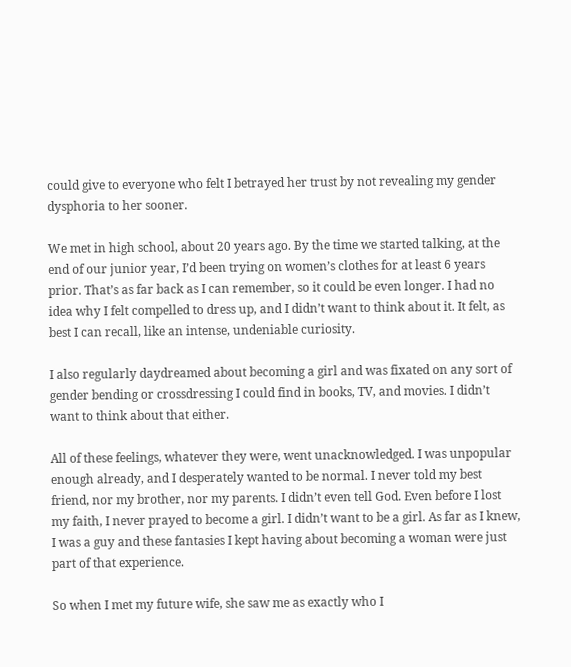could give to everyone who felt I betrayed her trust by not revealing my gender dysphoria to her sooner.

We met in high school, about 20 years ago. By the time we started talking, at the end of our junior year, I’d been trying on women’s clothes for at least 6 years prior. That’s as far back as I can remember, so it could be even longer. I had no idea why I felt compelled to dress up, and I didn’t want to think about it. It felt, as best I can recall, like an intense, undeniable curiosity.

I also regularly daydreamed about becoming a girl and was fixated on any sort of gender bending or crossdressing I could find in books, TV, and movies. I didn’t want to think about that either.

All of these feelings, whatever they were, went unacknowledged. I was unpopular enough already, and I desperately wanted to be normal. I never told my best friend, nor my brother, nor my parents. I didn’t even tell God. Even before I lost my faith, I never prayed to become a girl. I didn’t want to be a girl. As far as I knew, I was a guy and these fantasies I kept having about becoming a woman were just part of that experience.

So when I met my future wife, she saw me as exactly who I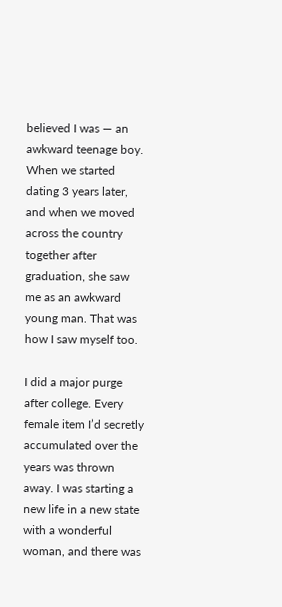believed I was — an awkward teenage boy. When we started dating 3 years later, and when we moved across the country together after graduation, she saw me as an awkward young man. That was how I saw myself too.

I did a major purge after college. Every female item I’d secretly accumulated over the years was thrown away. I was starting a new life in a new state with a wonderful woman, and there was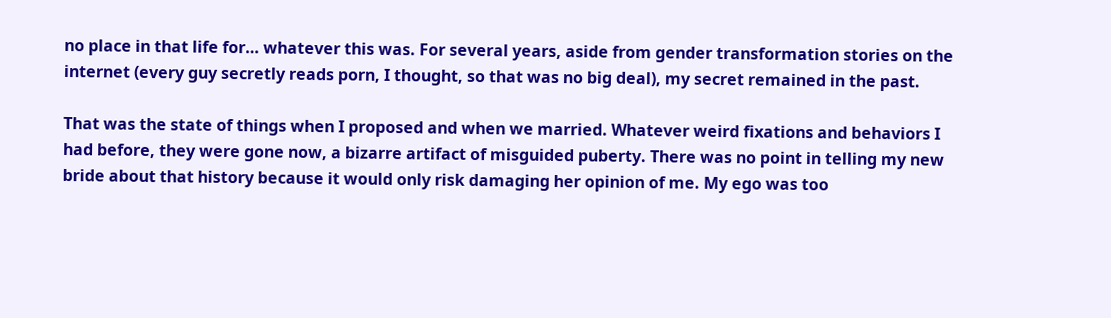no place in that life for… whatever this was. For several years, aside from gender transformation stories on the internet (every guy secretly reads porn, I thought, so that was no big deal), my secret remained in the past.

That was the state of things when I proposed and when we married. Whatever weird fixations and behaviors I had before, they were gone now, a bizarre artifact of misguided puberty. There was no point in telling my new bride about that history because it would only risk damaging her opinion of me. My ego was too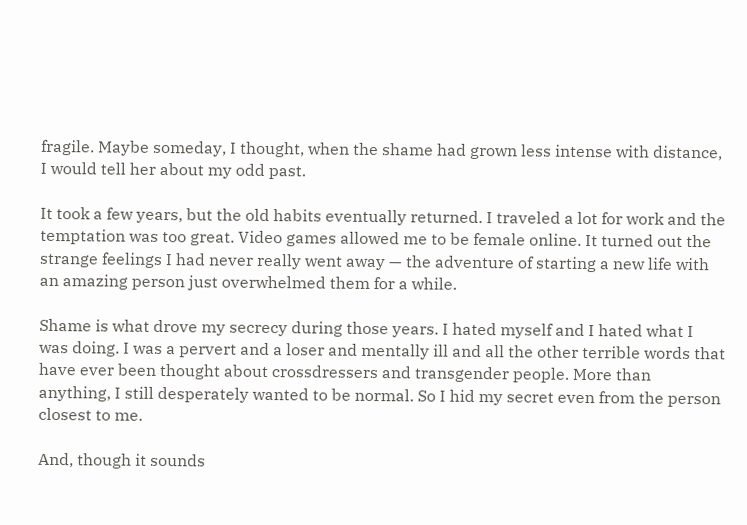fragile. Maybe someday, I thought, when the shame had grown less intense with distance, I would tell her about my odd past.

It took a few years, but the old habits eventually returned. I traveled a lot for work and the temptation was too great. Video games allowed me to be female online. It turned out the strange feelings I had never really went away — the adventure of starting a new life with an amazing person just overwhelmed them for a while.

Shame is what drove my secrecy during those years. I hated myself and I hated what I was doing. I was a pervert and a loser and mentally ill and all the other terrible words that have ever been thought about crossdressers and transgender people. More than anything, I still desperately wanted to be normal. So I hid my secret even from the person closest to me.

And, though it sounds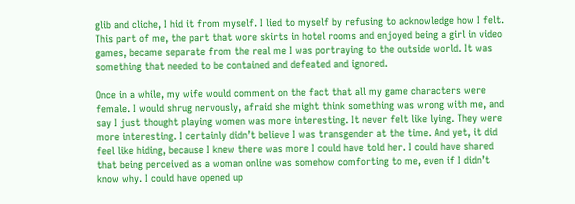glib and cliche, I hid it from myself. I lied to myself by refusing to acknowledge how I felt. This part of me, the part that wore skirts in hotel rooms and enjoyed being a girl in video games, became separate from the real me I was portraying to the outside world. It was something that needed to be contained and defeated and ignored.

Once in a while, my wife would comment on the fact that all my game characters were female. I would shrug nervously, afraid she might think something was wrong with me, and say I just thought playing women was more interesting. It never felt like lying. They were more interesting. I certainly didn’t believe I was transgender at the time. And yet, it did feel like hiding, because I knew there was more I could have told her. I could have shared that being perceived as a woman online was somehow comforting to me, even if I didn’t know why. I could have opened up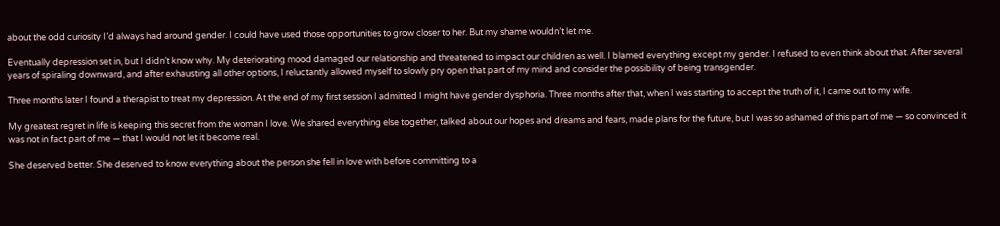about the odd curiosity I’d always had around gender. I could have used those opportunities to grow closer to her. But my shame wouldn’t let me.

Eventually depression set in, but I didn’t know why. My deteriorating mood damaged our relationship and threatened to impact our children as well. I blamed everything except my gender. I refused to even think about that. After several years of spiraling downward, and after exhausting all other options, I reluctantly allowed myself to slowly pry open that part of my mind and consider the possibility of being transgender.

Three months later I found a therapist to treat my depression. At the end of my first session I admitted I might have gender dysphoria. Three months after that, when I was starting to accept the truth of it, I came out to my wife.

My greatest regret in life is keeping this secret from the woman I love. We shared everything else together, talked about our hopes and dreams and fears, made plans for the future, but I was so ashamed of this part of me — so convinced it was not in fact part of me — that I would not let it become real.

She deserved better. She deserved to know everything about the person she fell in love with before committing to a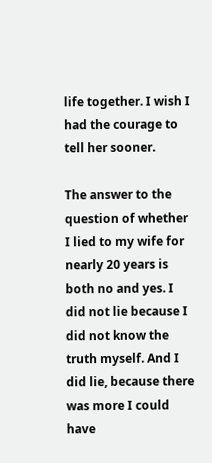life together. I wish I had the courage to tell her sooner.

The answer to the question of whether I lied to my wife for nearly 20 years is both no and yes. I did not lie because I did not know the truth myself. And I did lie, because there was more I could have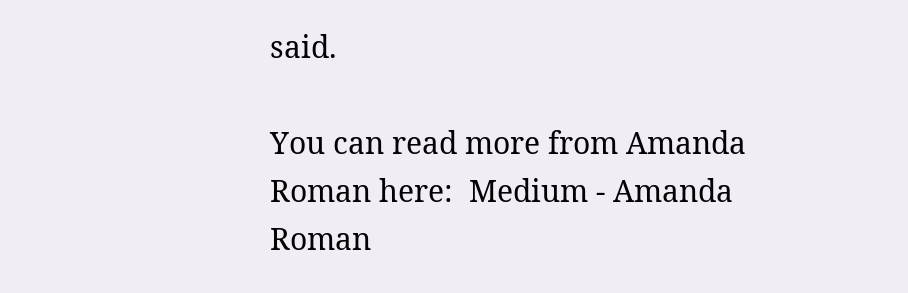said.

You can read more from Amanda Roman here:  Medium - Amanda Roman